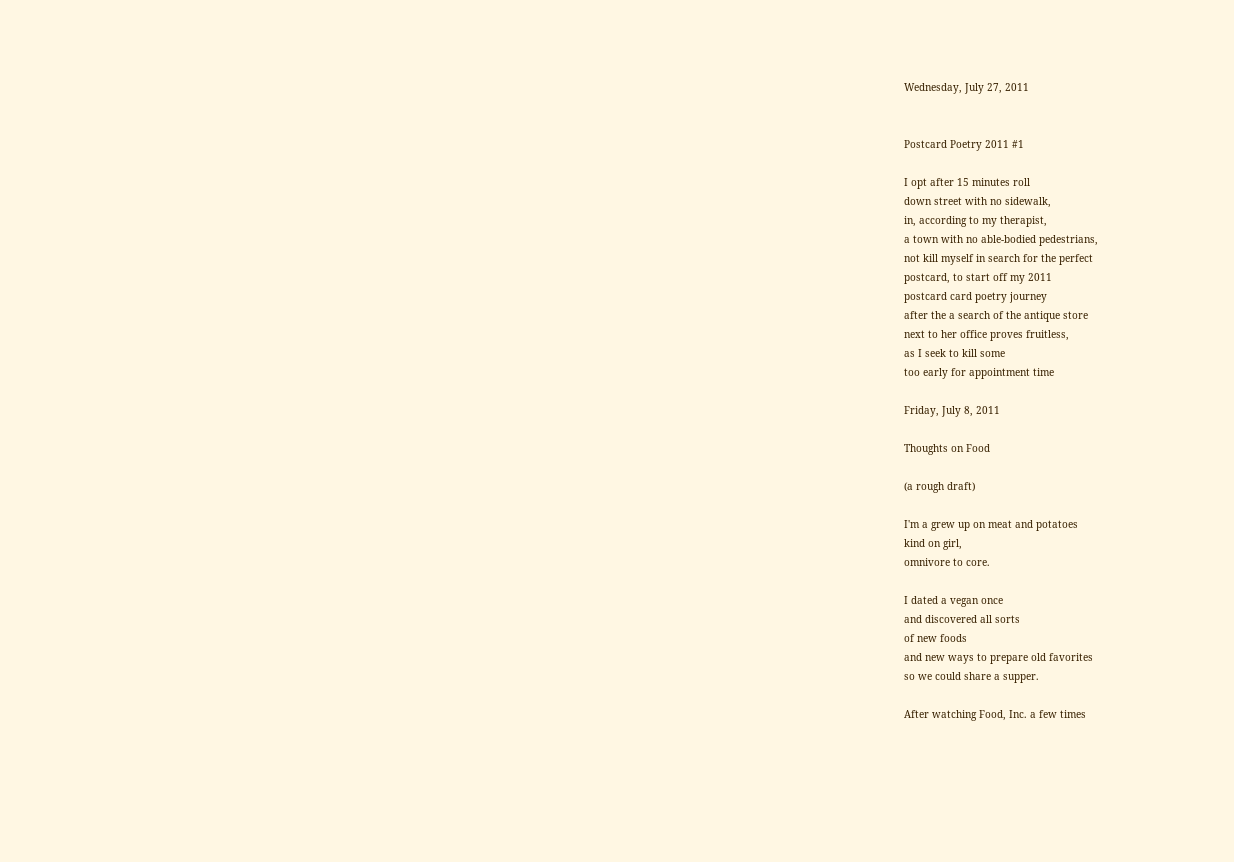Wednesday, July 27, 2011


Postcard Poetry 2011 #1

I opt after 15 minutes roll
down street with no sidewalk,
in, according to my therapist,
a town with no able-bodied pedestrians,
not kill myself in search for the perfect
postcard, to start off my 2011
postcard card poetry journey
after the a search of the antique store
next to her office proves fruitless,
as I seek to kill some
too early for appointment time

Friday, July 8, 2011

Thoughts on Food

(a rough draft)

I'm a grew up on meat and potatoes
kind on girl,
omnivore to core.

I dated a vegan once
and discovered all sorts
of new foods
and new ways to prepare old favorites
so we could share a supper.

After watching Food, Inc. a few times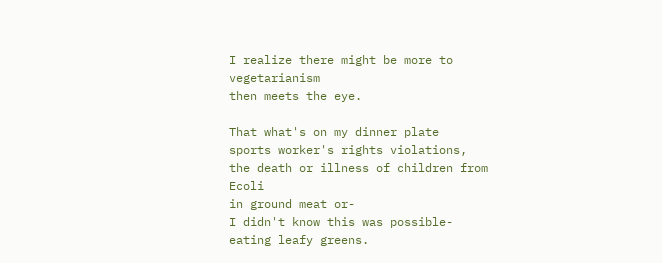I realize there might be more to vegetarianism
then meets the eye.

That what's on my dinner plate
sports worker's rights violations,
the death or illness of children from Ecoli
in ground meat or-
I didn't know this was possible-
eating leafy greens.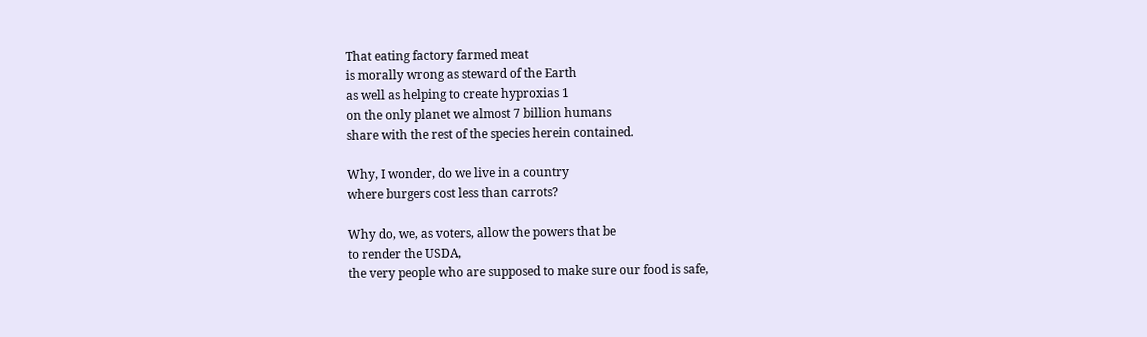That eating factory farmed meat
is morally wrong as steward of the Earth
as well as helping to create hyproxias 1
on the only planet we almost 7 billion humans
share with the rest of the species herein contained.

Why, I wonder, do we live in a country
where burgers cost less than carrots?

Why do, we, as voters, allow the powers that be
to render the USDA,
the very people who are supposed to make sure our food is safe,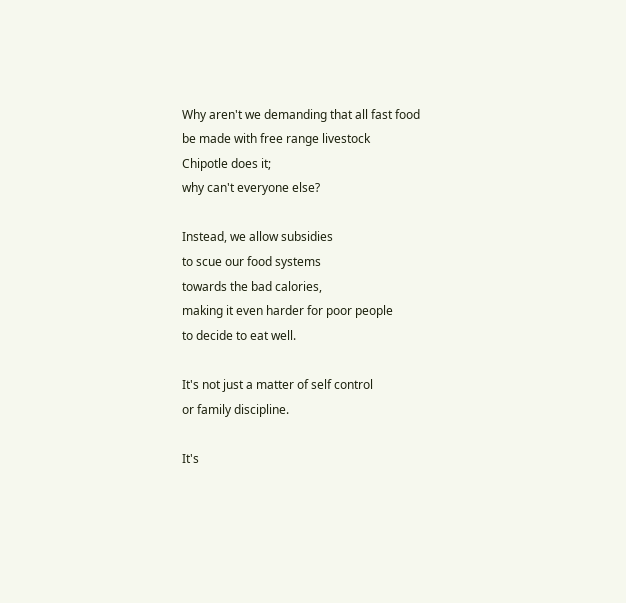Why aren't we demanding that all fast food
be made with free range livestock
Chipotle does it;
why can't everyone else?

Instead, we allow subsidies
to scue our food systems
towards the bad calories,
making it even harder for poor people
to decide to eat well.

It's not just a matter of self control
or family discipline.

It's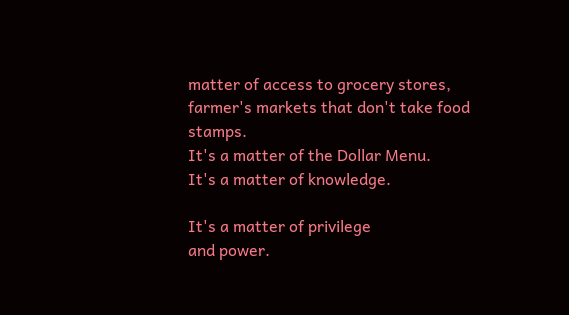matter of access to grocery stores,
farmer's markets that don't take food stamps.
It's a matter of the Dollar Menu.
It's a matter of knowledge.

It's a matter of privilege
and power.